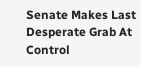Senate Makes Last Desperate Grab At Control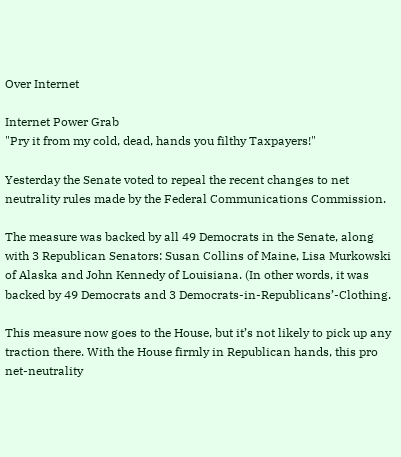Over Internet

Internet Power Grab
"Pry it from my cold, dead, hands you filthy Taxpayers!"

Yesterday the Senate voted to repeal the recent changes to net neutrality rules made by the Federal Communications Commission.

The measure was backed by all 49 Democrats in the Senate, along with 3 Republican Senators: Susan Collins of Maine, Lisa Murkowski of Alaska and John Kennedy of Louisiana. (In other words, it was backed by 49 Democrats and 3 Democrats-in-Republicans’-Clothing.

This measure now goes to the House, but it’s not likely to pick up any traction there. With the House firmly in Republican hands, this pro net-neutrality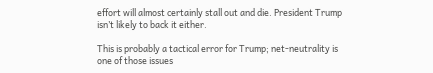effort will almost certainly stall out and die. President Trump isn’t likely to back it either.

This is probably a tactical error for Trump; net-neutrality is one of those issues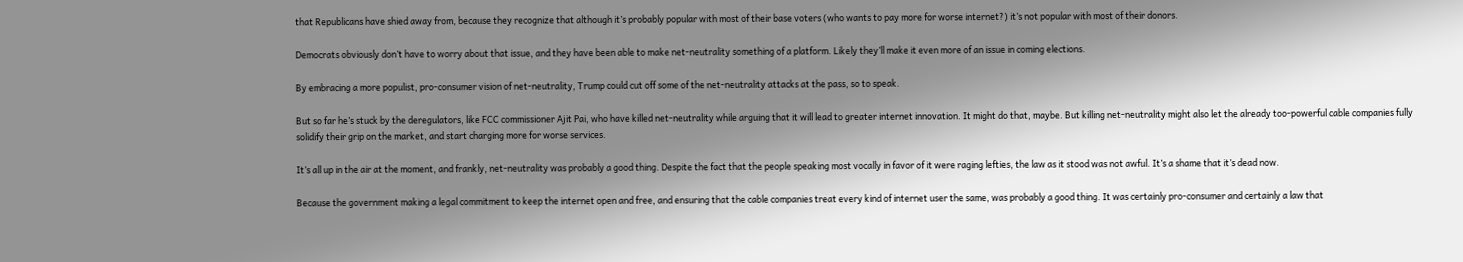that Republicans have shied away from, because they recognize that although it’s probably popular with most of their base voters (who wants to pay more for worse internet?) it’s not popular with most of their donors.

Democrats obviously don’t have to worry about that issue, and they have been able to make net-neutrality something of a platform. Likely they’ll make it even more of an issue in coming elections.

By embracing a more populist, pro-consumer vision of net-neutrality, Trump could cut off some of the net-neutrality attacks at the pass, so to speak.

But so far he’s stuck by the deregulators, like FCC commissioner Ajit Pai, who have killed net-neutrality while arguing that it will lead to greater internet innovation. It might do that, maybe. But killing net-neutrality might also let the already too-powerful cable companies fully solidify their grip on the market, and start charging more for worse services.

It’s all up in the air at the moment, and frankly, net-neutrality was probably a good thing. Despite the fact that the people speaking most vocally in favor of it were raging lefties, the law as it stood was not awful. It’s a shame that it’s dead now.

Because the government making a legal commitment to keep the internet open and free, and ensuring that the cable companies treat every kind of internet user the same, was probably a good thing. It was certainly pro-consumer and certainly a law that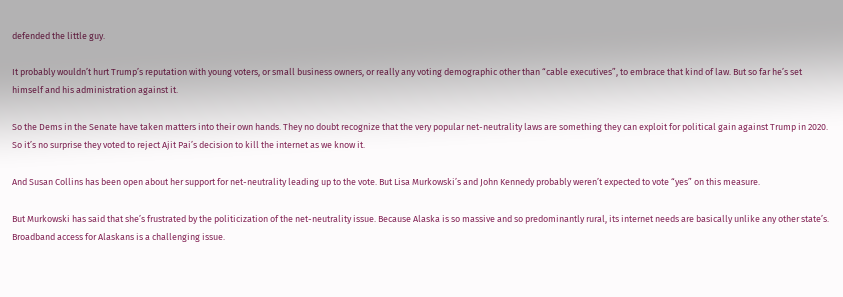defended the little guy.

It probably wouldn’t hurt Trump’s reputation with young voters, or small business owners, or really any voting demographic other than “cable executives”, to embrace that kind of law. But so far he’s set himself and his administration against it.

So the Dems in the Senate have taken matters into their own hands. They no doubt recognize that the very popular net-neutrality laws are something they can exploit for political gain against Trump in 2020. So it’s no surprise they voted to reject Ajit Pai’s decision to kill the internet as we know it.

And Susan Collins has been open about her support for net-neutrality leading up to the vote. But Lisa Murkowski’s and John Kennedy probably weren’t expected to vote “yes” on this measure.

But Murkowski has said that she’s frustrated by the politicization of the net-neutrality issue. Because Alaska is so massive and so predominantly rural, its internet needs are basically unlike any other state’s. Broadband access for Alaskans is a challenging issue.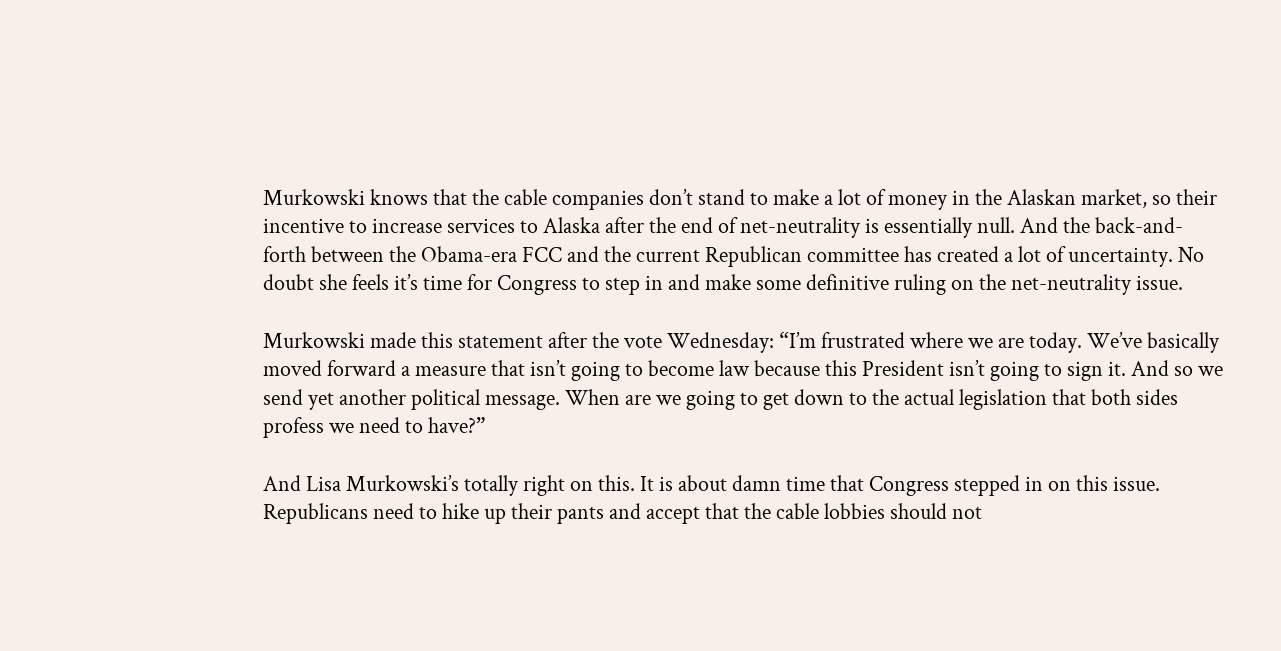Murkowski knows that the cable companies don’t stand to make a lot of money in the Alaskan market, so their incentive to increase services to Alaska after the end of net-neutrality is essentially null. And the back-and-forth between the Obama-era FCC and the current Republican committee has created a lot of uncertainty. No doubt she feels it’s time for Congress to step in and make some definitive ruling on the net-neutrality issue.

Murkowski made this statement after the vote Wednesday: “I’m frustrated where we are today. We’ve basically moved forward a measure that isn’t going to become law because this President isn’t going to sign it. And so we send yet another political message. When are we going to get down to the actual legislation that both sides profess we need to have?”

And Lisa Murkowski’s totally right on this. It is about damn time that Congress stepped in on this issue. Republicans need to hike up their pants and accept that the cable lobbies should not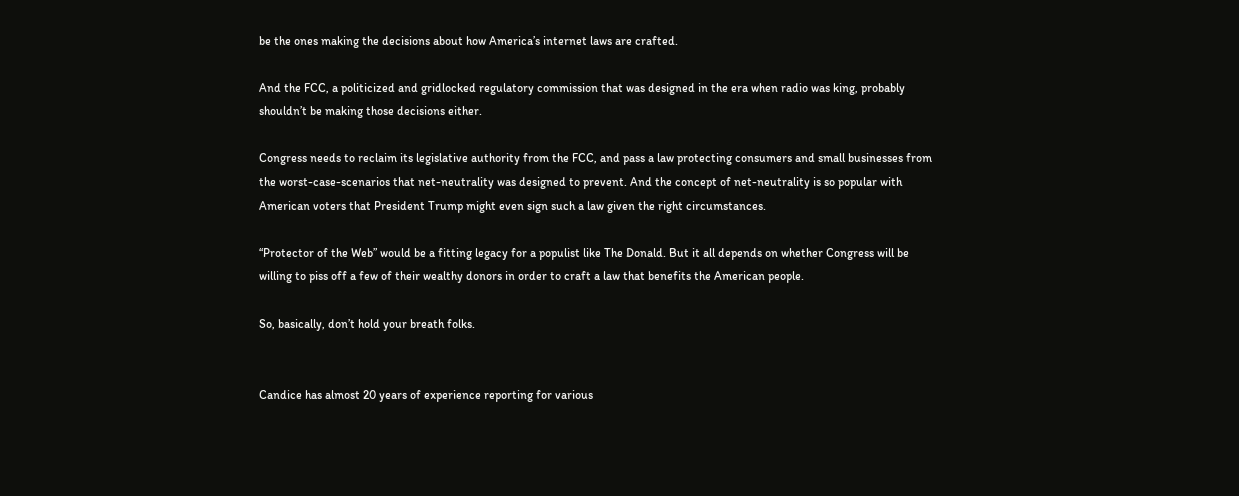be the ones making the decisions about how America’s internet laws are crafted.

And the FCC, a politicized and gridlocked regulatory commission that was designed in the era when radio was king, probably shouldn’t be making those decisions either.

Congress needs to reclaim its legislative authority from the FCC, and pass a law protecting consumers and small businesses from the worst-case-scenarios that net-neutrality was designed to prevent. And the concept of net-neutrality is so popular with American voters that President Trump might even sign such a law given the right circumstances.

“Protector of the Web” would be a fitting legacy for a populist like The Donald. But it all depends on whether Congress will be willing to piss off a few of their wealthy donors in order to craft a law that benefits the American people.

So, basically, don’t hold your breath folks.


Candice has almost 20 years of experience reporting for various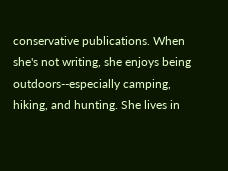conservative publications. When she's not writing, she enjoys being outdoors--especially camping, hiking, and hunting. She lives in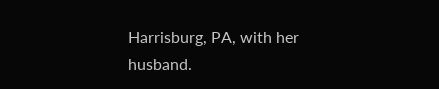Harrisburg, PA, with her husband.